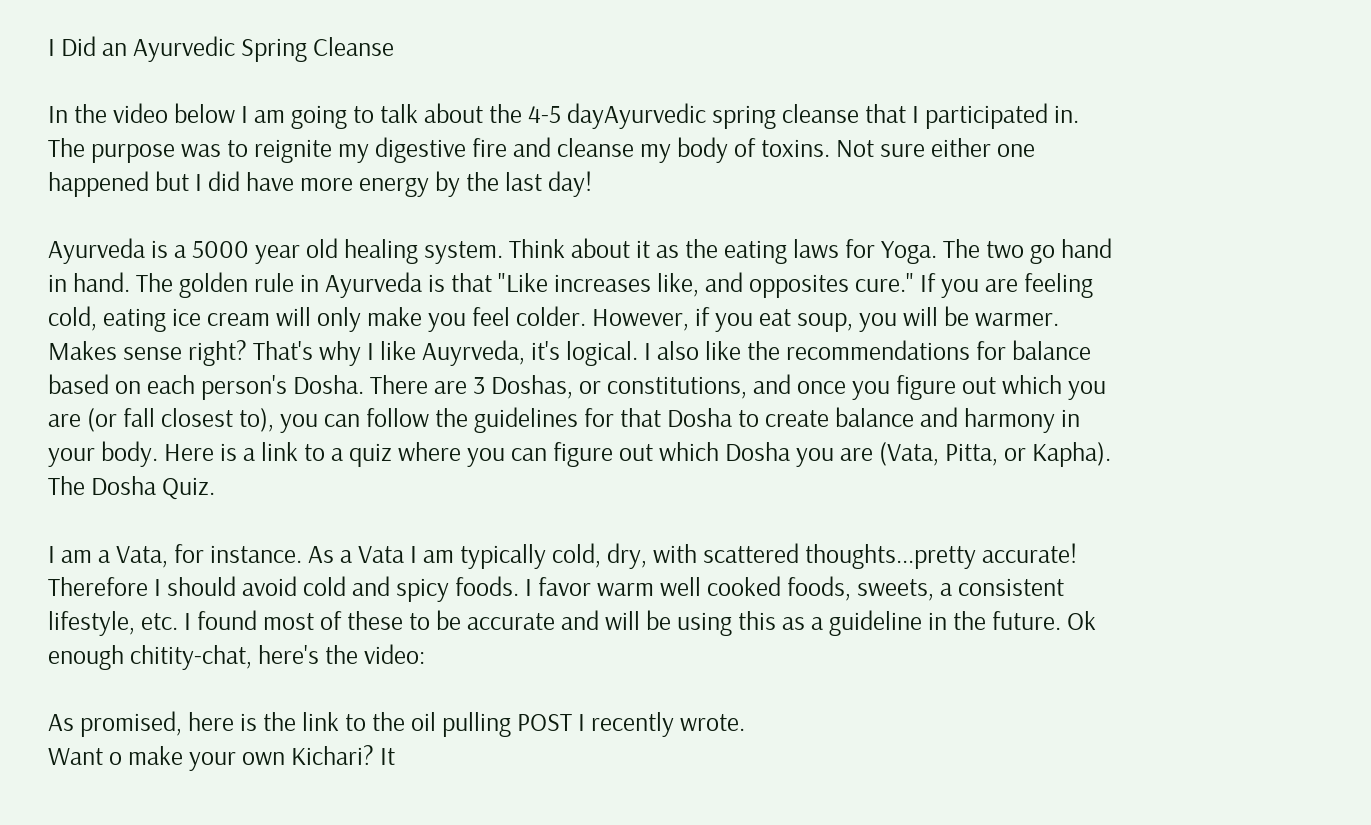I Did an Ayurvedic Spring Cleanse

In the video below I am going to talk about the 4-5 dayAyurvedic spring cleanse that I participated in. The purpose was to reignite my digestive fire and cleanse my body of toxins. Not sure either one happened but I did have more energy by the last day!

Ayurveda is a 5000 year old healing system. Think about it as the eating laws for Yoga. The two go hand in hand. The golden rule in Ayurveda is that "Like increases like, and opposites cure." If you are feeling cold, eating ice cream will only make you feel colder. However, if you eat soup, you will be warmer. Makes sense right? That's why I like Auyrveda, it's logical. I also like the recommendations for balance based on each person's Dosha. There are 3 Doshas, or constitutions, and once you figure out which you are (or fall closest to), you can follow the guidelines for that Dosha to create balance and harmony in your body. Here is a link to a quiz where you can figure out which Dosha you are (Vata, Pitta, or Kapha). The Dosha Quiz.

I am a Vata, for instance. As a Vata I am typically cold, dry, with scattered thoughts...pretty accurate! Therefore I should avoid cold and spicy foods. I favor warm well cooked foods, sweets, a consistent lifestyle, etc. I found most of these to be accurate and will be using this as a guideline in the future. Ok enough chitity-chat, here's the video:

As promised, here is the link to the oil pulling POST I recently wrote.
Want o make your own Kichari? It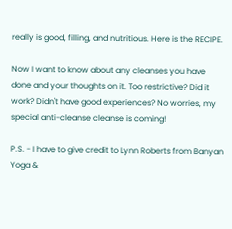really is good, filling, and nutritious. Here is the RECIPE.

Now I want to know about any cleanses you have done and your thoughts on it. Too restrictive? Did it work? Didn't have good experiences? No worries, my special anti-cleanse cleanse is coming!

P.S. - I have to give credit to Lynn Roberts from Banyan Yoga &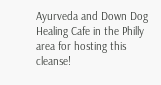Ayurveda and Down Dog Healing Cafe in the Philly area for hosting this cleanse!